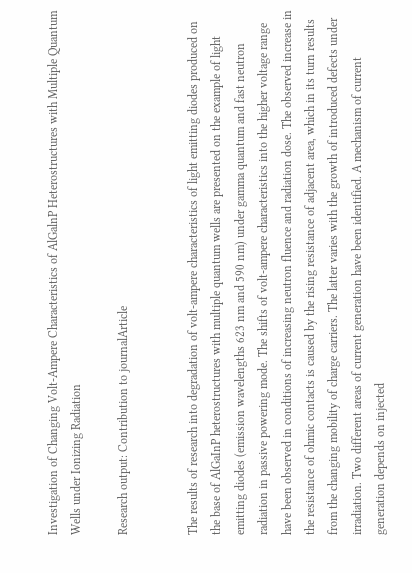Investigation of Changing Volt-Ampere Characteristics of AlGalnP Heterostructures with Multiple Quantum Wells under Ionizing Radiation

Research output: Contribution to journalArticle


The results of research into degradation of volt-ampere characteristics of light emitting diodes produced on the base of AlGaInP heterostructures with multiple quantum wells are presented on the example of light emitting diodes (emission wavelengths 623 nm and 590 nm) under gamma quantum and fast neutron radiation in passive powering mode. The shifts of volt-ampere characteristics into the higher voltage range have been observed in conditions of increasing neutron fluence and radiation dose. The observed increase in the resistance of ohmic contacts is caused by the rising resistance of adjacent area, which in its turn results from the changing mobility of charge carriers. The latter varies with the growth of introduced defects under irradiation. Two different areas of current generation have been identified. A mechanism of current generation depends on injected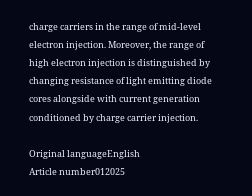charge carriers in the range of mid-level electron injection. Moreover, the range of high electron injection is distinguished by changing resistance of light emitting diode cores alongside with current generation conditioned by charge carrier injection.

Original languageEnglish
Article number012025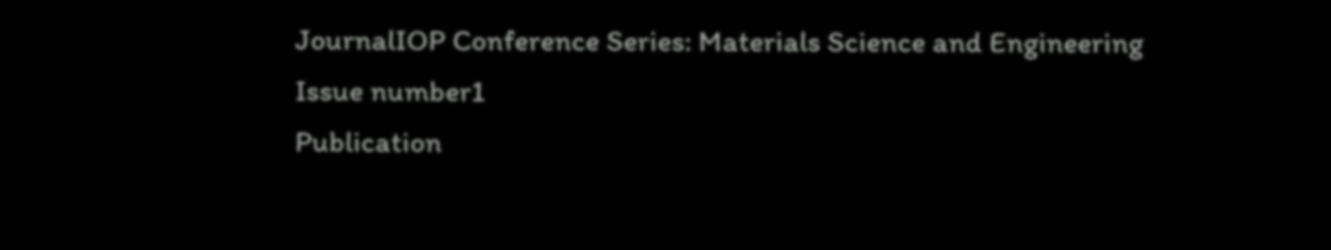JournalIOP Conference Series: Materials Science and Engineering
Issue number1
Publication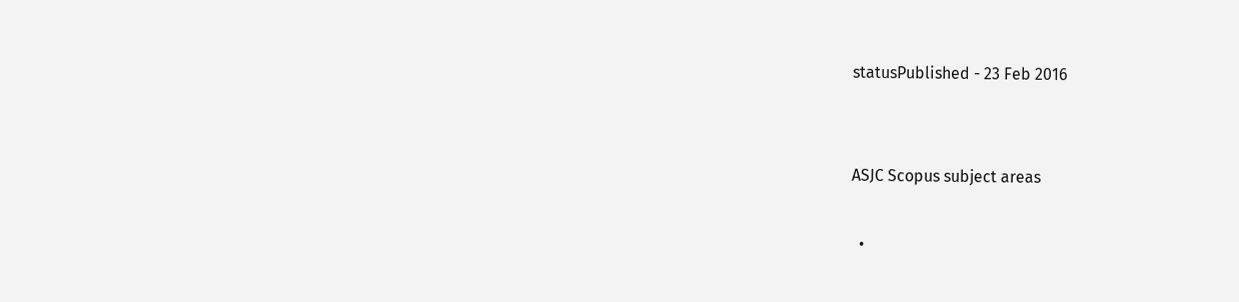statusPublished - 23 Feb 2016


ASJC Scopus subject areas

  •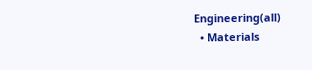Engineering(all)
  • Materials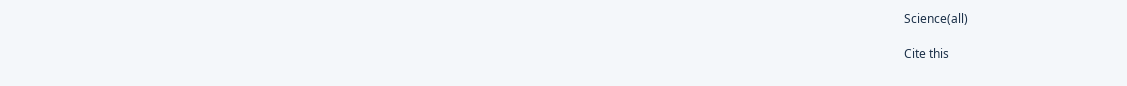Science(all)

Cite this